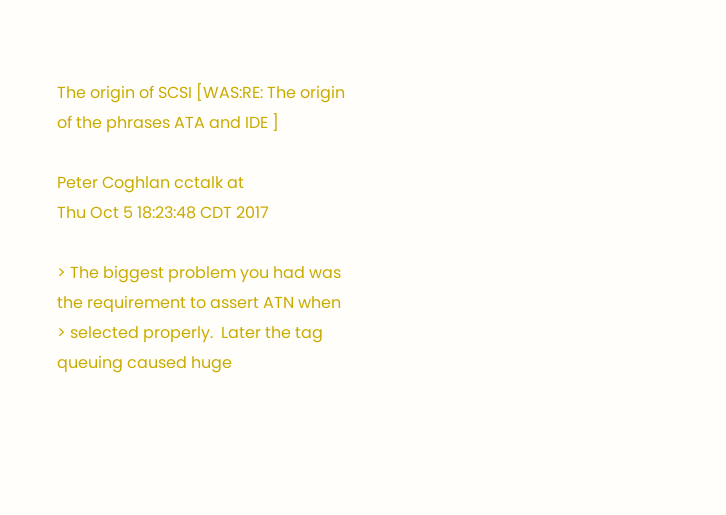The origin of SCSI [WAS:RE: The origin of the phrases ATA and IDE ]

Peter Coghlan cctalk at
Thu Oct 5 18:23:48 CDT 2017

> The biggest problem you had was the requirement to assert ATN when
> selected properly.  Later the tag queuing caused huge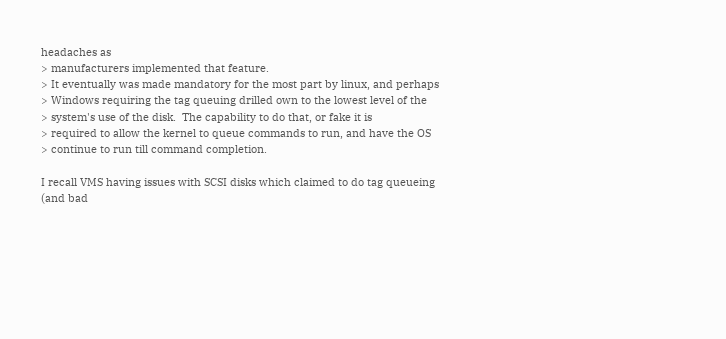headaches as
> manufacturers implemented that feature.
> It eventually was made mandatory for the most part by linux, and perhaps
> Windows requiring the tag queuing drilled own to the lowest level of the
> system's use of the disk.  The capability to do that, or fake it is
> required to allow the kernel to queue commands to run, and have the OS
> continue to run till command completion.

I recall VMS having issues with SCSI disks which claimed to do tag queueing
(and bad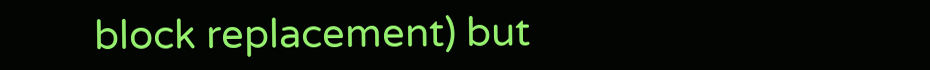block replacement) but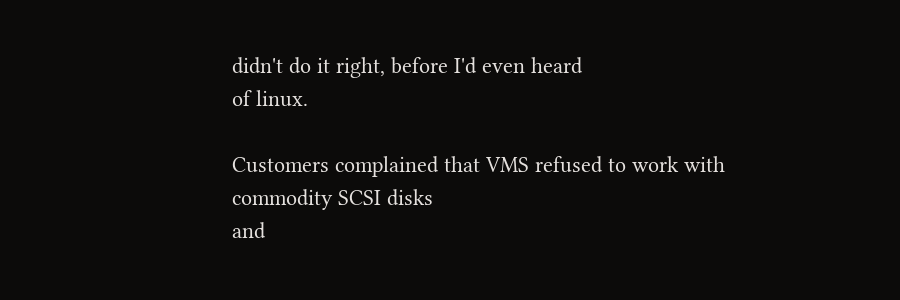didn't do it right, before I'd even heard
of linux.

Customers complained that VMS refused to work with commodity SCSI disks
and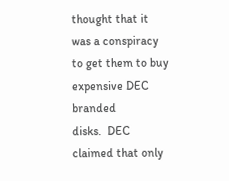thought that it was a conspiracy to get them to buy expensive DEC branded
disks.  DEC claimed that only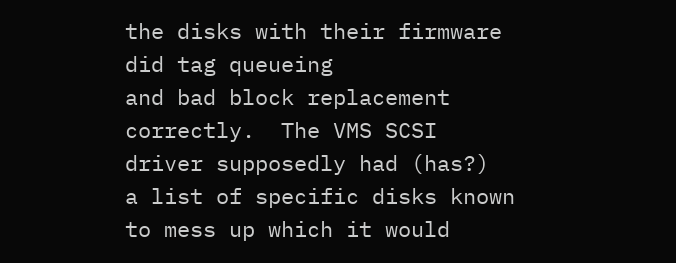the disks with their firmware did tag queueing
and bad block replacement correctly.  The VMS SCSI driver supposedly had (has?)
a list of specific disks known to mess up which it would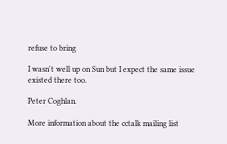refuse to bring

I wasn't well up on Sun but I expect the same issue existed there too.

Peter Coghlan.

More information about the cctalk mailing list